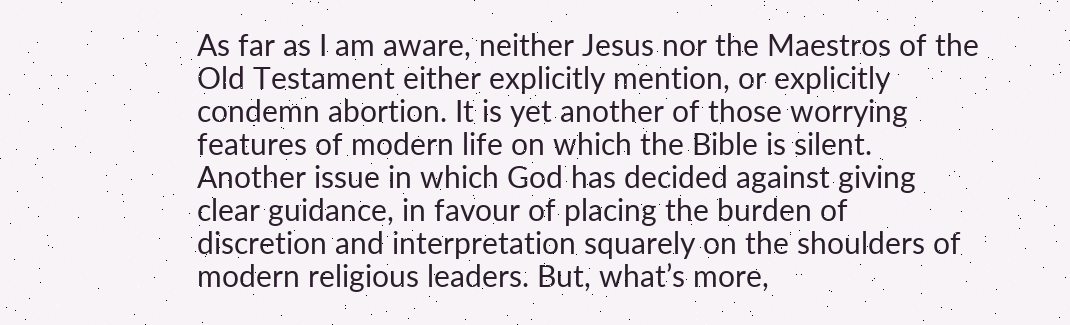As far as I am aware, neither Jesus nor the Maestros of the Old Testament either explicitly mention, or explicitly condemn abortion. It is yet another of those worrying features of modern life on which the Bible is silent. Another issue in which God has decided against giving clear guidance, in favour of placing the burden of discretion and interpretation squarely on the shoulders of modern religious leaders. But, what’s more,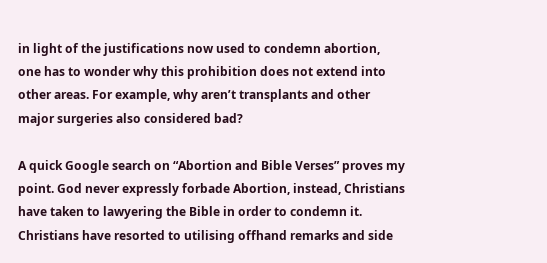in light of the justifications now used to condemn abortion, one has to wonder why this prohibition does not extend into other areas. For example, why aren’t transplants and other major surgeries also considered bad?

A quick Google search on “Abortion and Bible Verses” proves my point. God never expressly forbade Abortion, instead, Christians have taken to lawyering the Bible in order to condemn it. Christians have resorted to utilising offhand remarks and side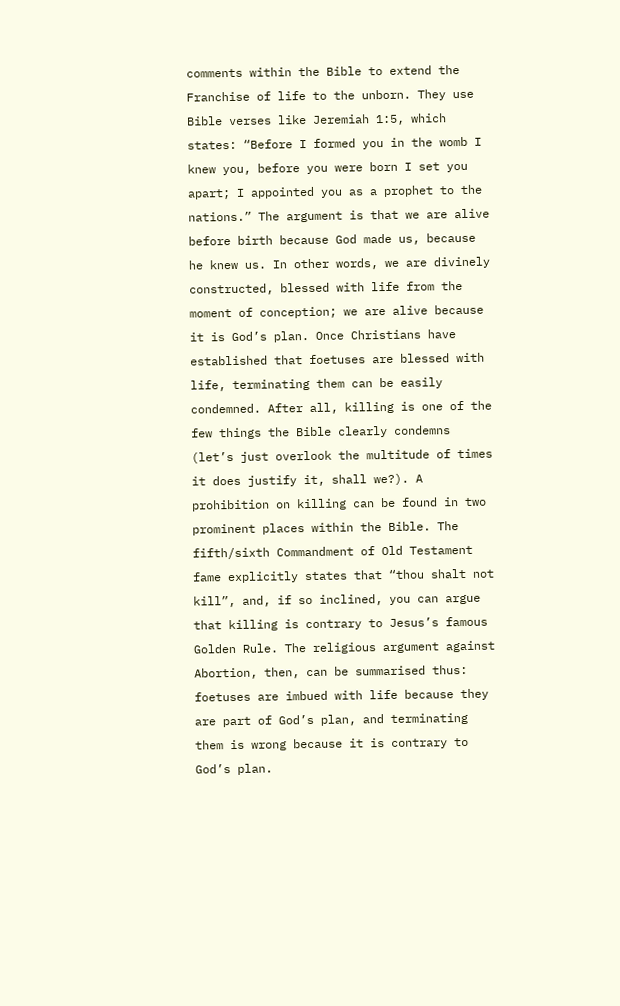comments within the Bible to extend the Franchise of life to the unborn. They use Bible verses like Jeremiah 1:5, which states: “Before I formed you in the womb I knew you, before you were born I set you apart; I appointed you as a prophet to the nations.” The argument is that we are alive before birth because God made us, because he knew us. In other words, we are divinely constructed, blessed with life from the moment of conception; we are alive because it is God’s plan. Once Christians have established that foetuses are blessed with life, terminating them can be easily condemned. After all, killing is one of the few things the Bible clearly condemns (let’s just overlook the multitude of times it does justify it, shall we?). A prohibition on killing can be found in two prominent places within the Bible. The fifth/sixth Commandment of Old Testament fame explicitly states that “thou shalt not kill”, and, if so inclined, you can argue that killing is contrary to Jesus’s famous Golden Rule. The religious argument against Abortion, then, can be summarised thus: foetuses are imbued with life because they are part of God’s plan, and terminating them is wrong because it is contrary to God’s plan.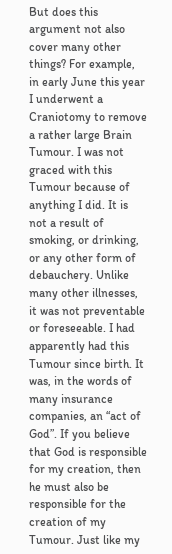But does this argument not also cover many other things? For example, in early June this year I underwent a Craniotomy to remove a rather large Brain Tumour. I was not graced with this Tumour because of anything I did. It is not a result of smoking, or drinking, or any other form of debauchery. Unlike many other illnesses, it was not preventable or foreseeable. I had apparently had this Tumour since birth. It was, in the words of many insurance companies, an “act of God”. If you believe that God is responsible for my creation, then he must also be responsible for the creation of my Tumour. Just like my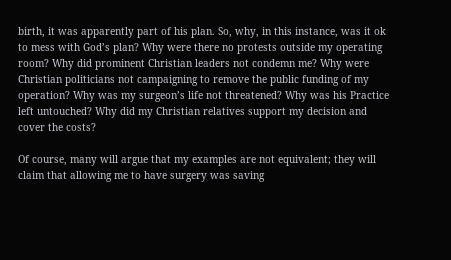birth, it was apparently part of his plan. So, why, in this instance, was it ok to mess with God’s plan? Why were there no protests outside my operating room? Why did prominent Christian leaders not condemn me? Why were Christian politicians not campaigning to remove the public funding of my operation? Why was my surgeon’s life not threatened? Why was his Practice left untouched? Why did my Christian relatives support my decision and cover the costs?

Of course, many will argue that my examples are not equivalent; they will claim that allowing me to have surgery was saving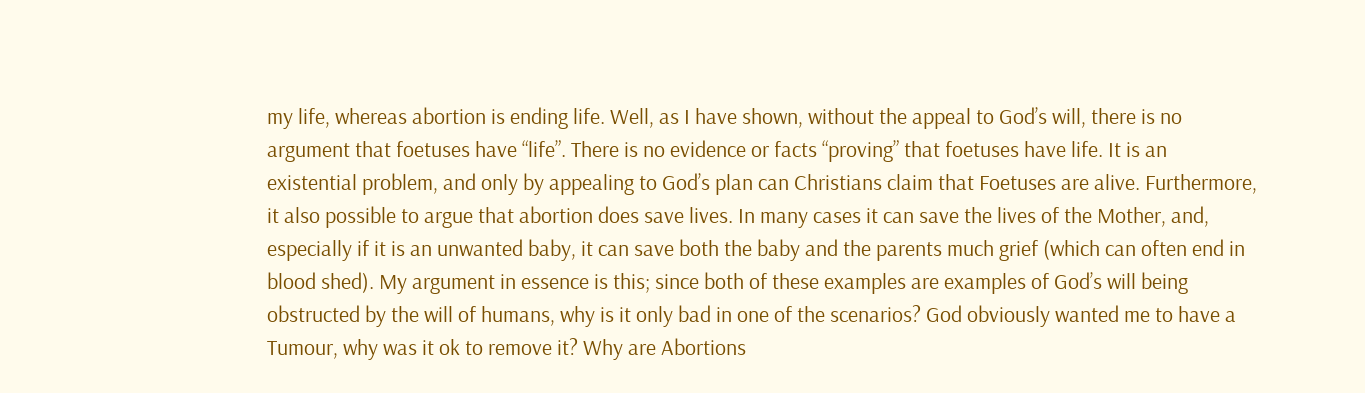my life, whereas abortion is ending life. Well, as I have shown, without the appeal to God’s will, there is no argument that foetuses have “life”. There is no evidence or facts “proving” that foetuses have life. It is an existential problem, and only by appealing to God’s plan can Christians claim that Foetuses are alive. Furthermore, it also possible to argue that abortion does save lives. In many cases it can save the lives of the Mother, and, especially if it is an unwanted baby, it can save both the baby and the parents much grief (which can often end in blood shed). My argument in essence is this; since both of these examples are examples of God’s will being obstructed by the will of humans, why is it only bad in one of the scenarios? God obviously wanted me to have a Tumour, why was it ok to remove it? Why are Abortions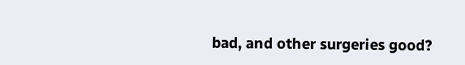bad, and other surgeries good?